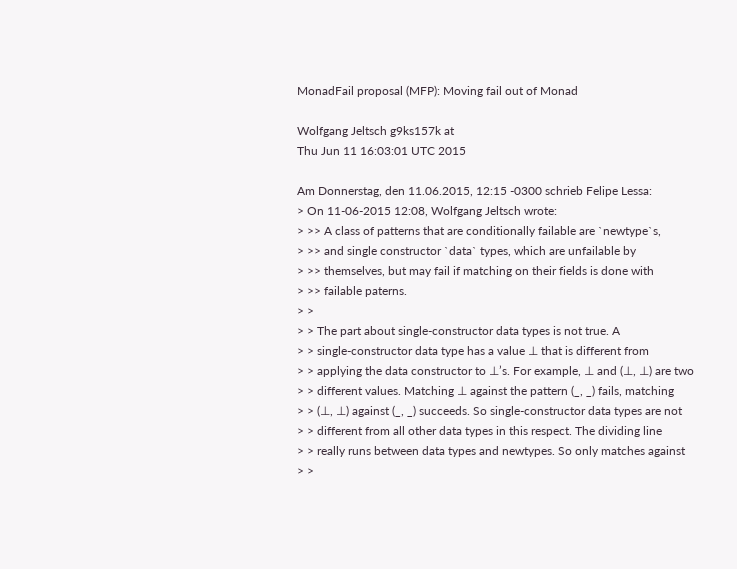MonadFail proposal (MFP): Moving fail out of Monad

Wolfgang Jeltsch g9ks157k at
Thu Jun 11 16:03:01 UTC 2015

Am Donnerstag, den 11.06.2015, 12:15 -0300 schrieb Felipe Lessa:
> On 11-06-2015 12:08, Wolfgang Jeltsch wrote:
> >> A class of patterns that are conditionally failable are `newtype`s,
> >> and single constructor `data` types, which are unfailable by
> >> themselves, but may fail if matching on their fields is done with
> >> failable paterns.
> >
> > The part about single-constructor data types is not true. A
> > single-constructor data type has a value ⊥ that is different from
> > applying the data constructor to ⊥’s. For example, ⊥ and (⊥, ⊥) are two
> > different values. Matching ⊥ against the pattern (_, _) fails, matching
> > (⊥, ⊥) against (_, _) succeeds. So single-constructor data types are not
> > different from all other data types in this respect. The dividing line
> > really runs between data types and newtypes. So only matches against
> >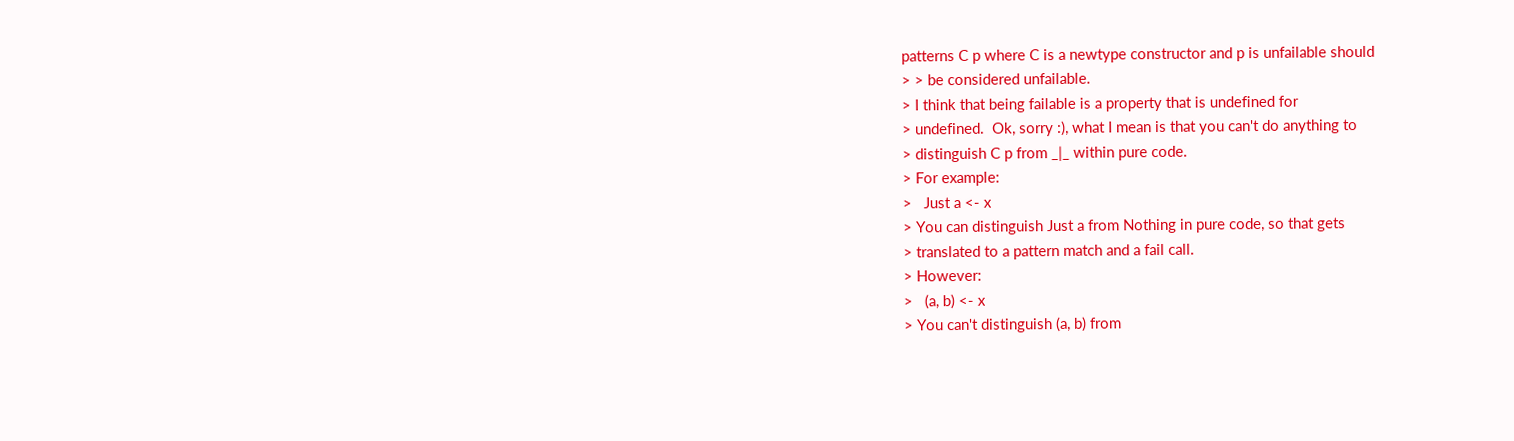patterns C p where C is a newtype constructor and p is unfailable should
> > be considered unfailable.
> I think that being failable is a property that is undefined for
> undefined.  Ok, sorry :), what I mean is that you can't do anything to
> distinguish C p from _|_ within pure code.
> For example:
>   Just a <- x
> You can distinguish Just a from Nothing in pure code, so that gets
> translated to a pattern match and a fail call.
> However:
>   (a, b) <- x
> You can't distinguish (a, b) from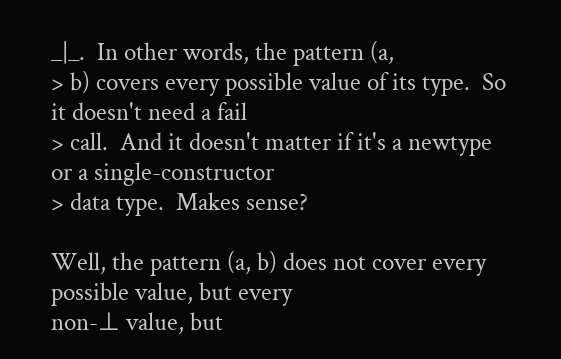_|_.  In other words, the pattern (a,
> b) covers every possible value of its type.  So it doesn't need a fail
> call.  And it doesn't matter if it's a newtype or a single-constructor
> data type.  Makes sense?

Well, the pattern (a, b) does not cover every possible value, but every
non-⊥ value, but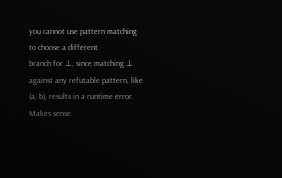you cannot use pattern matching to choose a different
branch for ⊥, since matching ⊥ against any refutable pattern, like
(a, b), results in a runtime error. Makes sense.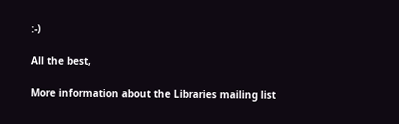:-)

All the best,

More information about the Libraries mailing list